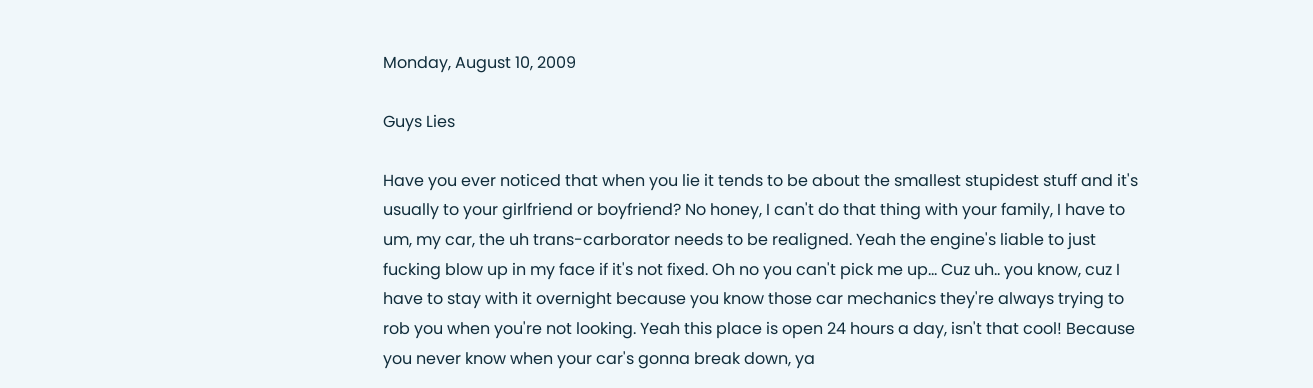Monday, August 10, 2009

Guys Lies

Have you ever noticed that when you lie it tends to be about the smallest stupidest stuff and it's usually to your girlfriend or boyfriend? No honey, I can't do that thing with your family, I have to um, my car, the uh trans-carborator needs to be realigned. Yeah the engine's liable to just fucking blow up in my face if it's not fixed. Oh no you can't pick me up... Cuz uh.. you know, cuz I have to stay with it overnight because you know those car mechanics they're always trying to rob you when you're not looking. Yeah this place is open 24 hours a day, isn't that cool! Because you never know when your car's gonna break down, ya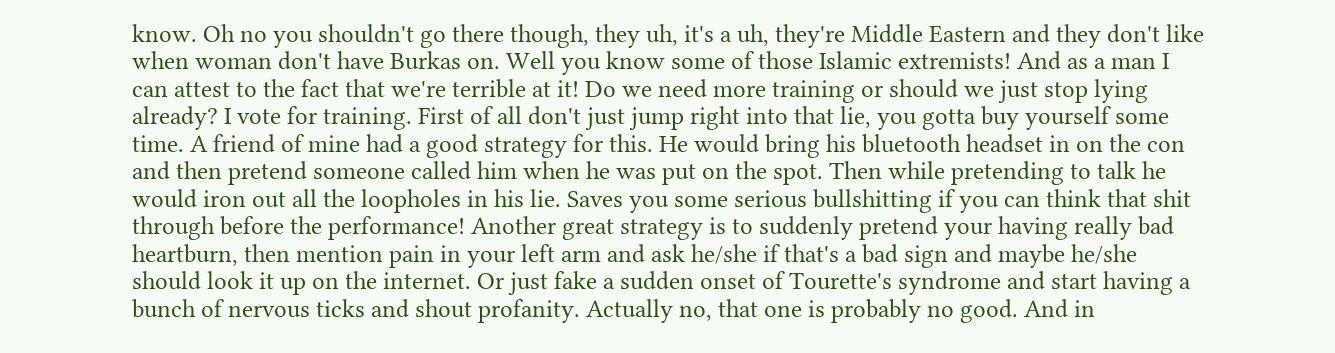know. Oh no you shouldn't go there though, they uh, it's a uh, they're Middle Eastern and they don't like when woman don't have Burkas on. Well you know some of those Islamic extremists! And as a man I can attest to the fact that we're terrible at it! Do we need more training or should we just stop lying already? I vote for training. First of all don't just jump right into that lie, you gotta buy yourself some time. A friend of mine had a good strategy for this. He would bring his bluetooth headset in on the con and then pretend someone called him when he was put on the spot. Then while pretending to talk he would iron out all the loopholes in his lie. Saves you some serious bullshitting if you can think that shit through before the performance! Another great strategy is to suddenly pretend your having really bad heartburn, then mention pain in your left arm and ask he/she if that's a bad sign and maybe he/she should look it up on the internet. Or just fake a sudden onset of Tourette's syndrome and start having a bunch of nervous ticks and shout profanity. Actually no, that one is probably no good. And in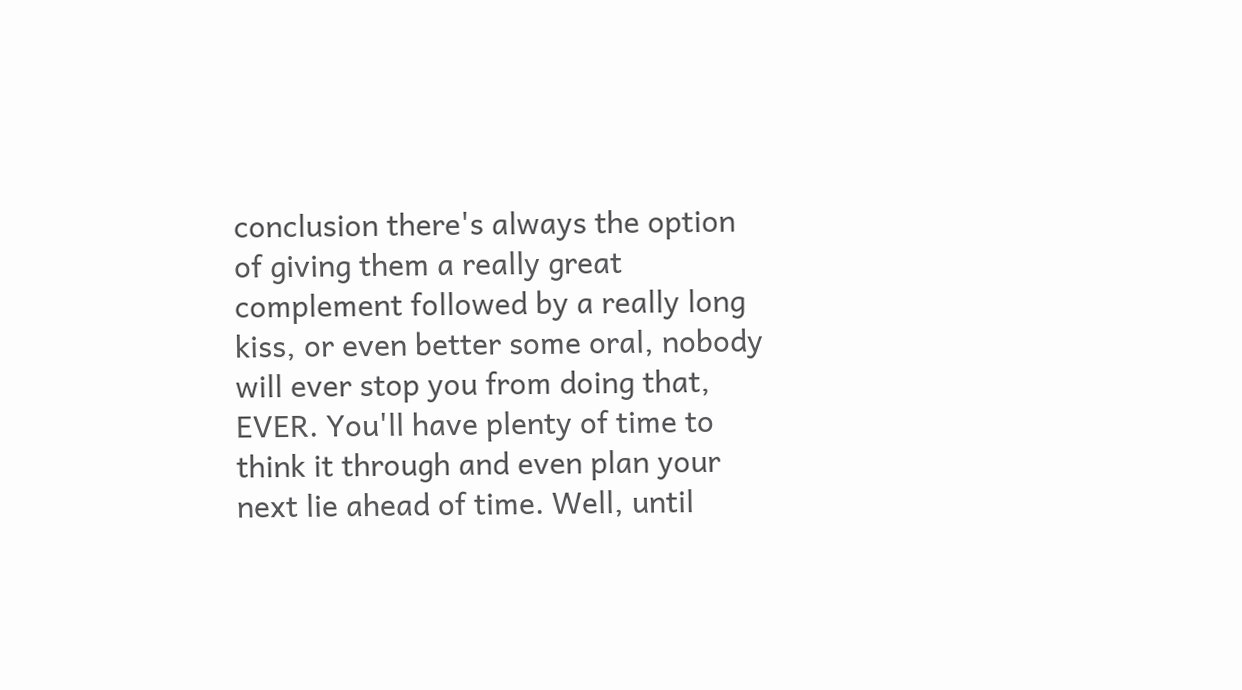conclusion there's always the option of giving them a really great complement followed by a really long kiss, or even better some oral, nobody will ever stop you from doing that, EVER. You'll have plenty of time to think it through and even plan your next lie ahead of time. Well, until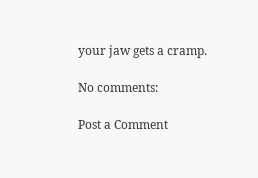your jaw gets a cramp.

No comments:

Post a Comment